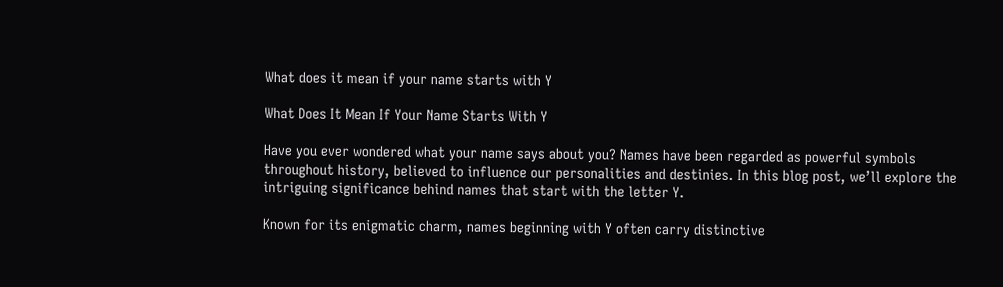What does it mean if your name starts with Y

What Does It Mean If Your Name Starts With Y

Have you ever wondered what your name says about you? Names have been regarded as powerful symbols throughout history, believed to influence our personalities and destinies. In this blog post, we’ll explore the intriguing significance behind names that start with the letter Y.

Known for its enigmatic charm, names beginning with Y often carry distinctive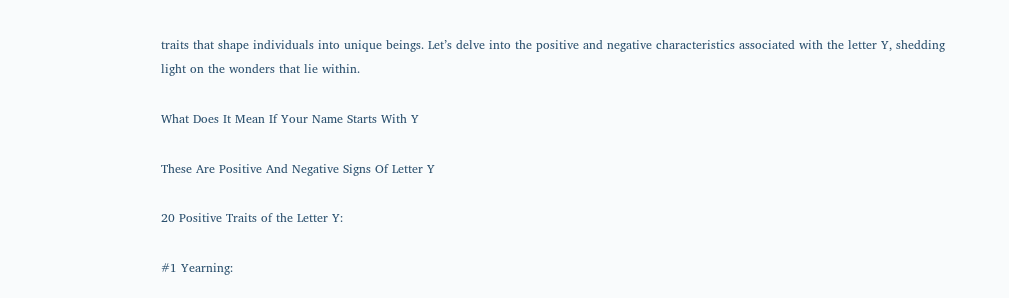traits that shape individuals into unique beings. Let’s delve into the positive and negative characteristics associated with the letter Y, shedding light on the wonders that lie within.

What Does It Mean If Your Name Starts With Y

These Are Positive And Negative Signs Of Letter Y

20 Positive Traits of the Letter Y:

#1 Yearning: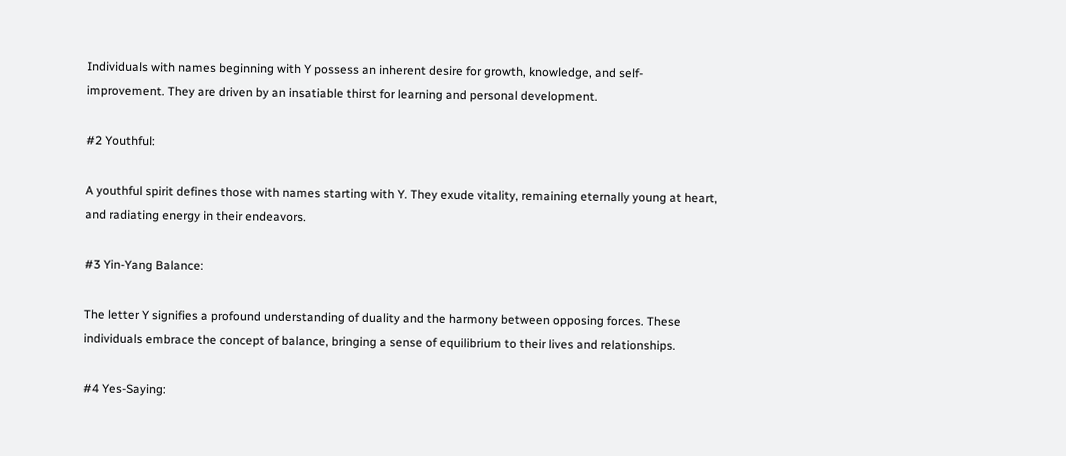Individuals with names beginning with Y possess an inherent desire for growth, knowledge, and self-improvement. They are driven by an insatiable thirst for learning and personal development.

#2 Youthful:

A youthful spirit defines those with names starting with Y. They exude vitality, remaining eternally young at heart, and radiating energy in their endeavors.

#3 Yin-Yang Balance:

The letter Y signifies a profound understanding of duality and the harmony between opposing forces. These individuals embrace the concept of balance, bringing a sense of equilibrium to their lives and relationships.

#4 Yes-Saying: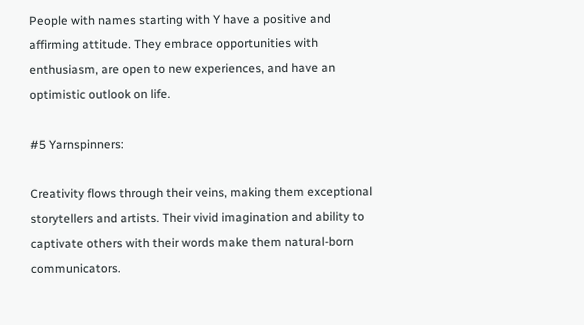People with names starting with Y have a positive and affirming attitude. They embrace opportunities with enthusiasm, are open to new experiences, and have an optimistic outlook on life.

#5 Yarnspinners:

Creativity flows through their veins, making them exceptional storytellers and artists. Their vivid imagination and ability to captivate others with their words make them natural-born communicators.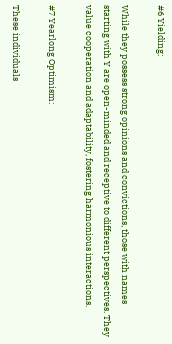#6 Yielding:

While they possess strong opinions and convictions, those with names starting with Y are open-minded and receptive to different perspectives. They value cooperation and adaptability, fostering harmonious interactions.

#7 Yearlong Optimism:

These individuals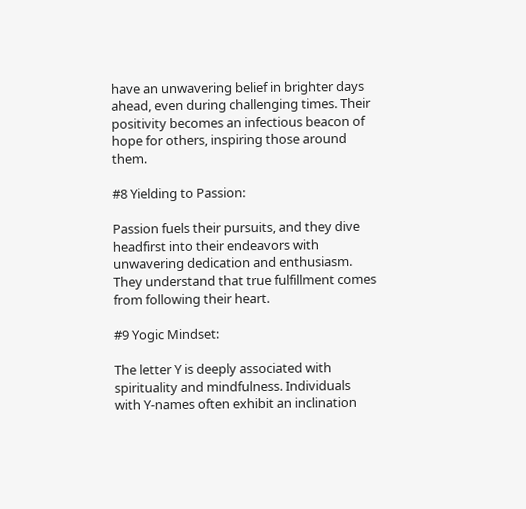have an unwavering belief in brighter days ahead, even during challenging times. Their positivity becomes an infectious beacon of hope for others, inspiring those around them.

#8 Yielding to Passion:

Passion fuels their pursuits, and they dive headfirst into their endeavors with unwavering dedication and enthusiasm. They understand that true fulfillment comes from following their heart.

#9 Yogic Mindset:

The letter Y is deeply associated with spirituality and mindfulness. Individuals with Y-names often exhibit an inclination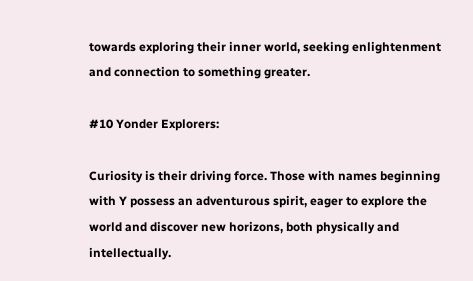towards exploring their inner world, seeking enlightenment and connection to something greater.

#10 Yonder Explorers:

Curiosity is their driving force. Those with names beginning with Y possess an adventurous spirit, eager to explore the world and discover new horizons, both physically and intellectually.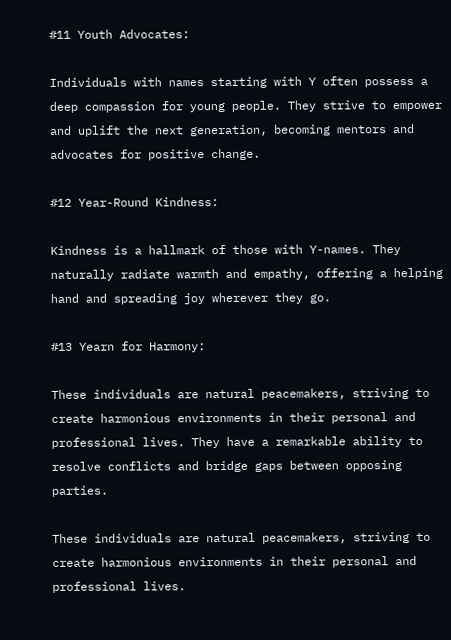#11 Youth Advocates:

Individuals with names starting with Y often possess a deep compassion for young people. They strive to empower and uplift the next generation, becoming mentors and advocates for positive change.

#12 Year-Round Kindness:

Kindness is a hallmark of those with Y-names. They naturally radiate warmth and empathy, offering a helping hand and spreading joy wherever they go.

#13 Yearn for Harmony:

These individuals are natural peacemakers, striving to create harmonious environments in their personal and professional lives. They have a remarkable ability to resolve conflicts and bridge gaps between opposing parties.

These individuals are natural peacemakers, striving to create harmonious environments in their personal and professional lives.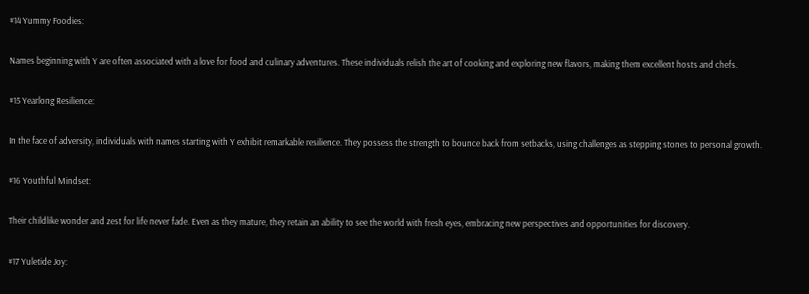#14 Yummy Foodies:

Names beginning with Y are often associated with a love for food and culinary adventures. These individuals relish the art of cooking and exploring new flavors, making them excellent hosts and chefs.

#15 Yearlong Resilience:

In the face of adversity, individuals with names starting with Y exhibit remarkable resilience. They possess the strength to bounce back from setbacks, using challenges as stepping stones to personal growth.

#16 Youthful Mindset:

Their childlike wonder and zest for life never fade. Even as they mature, they retain an ability to see the world with fresh eyes, embracing new perspectives and opportunities for discovery.

#17 Yuletide Joy: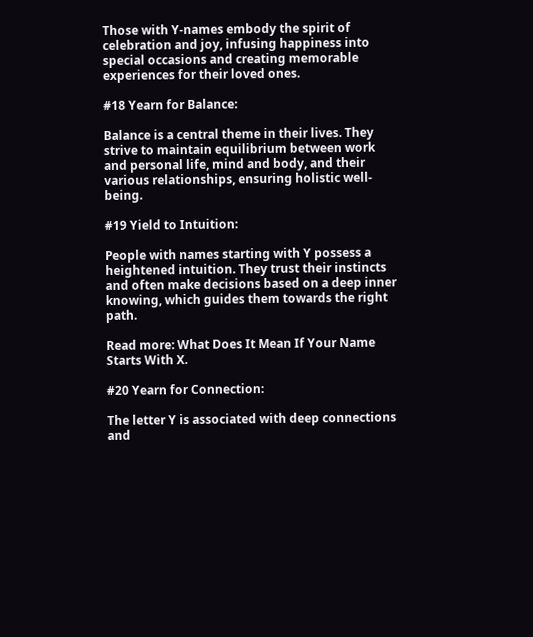Those with Y-names embody the spirit of celebration and joy, infusing happiness into special occasions and creating memorable experiences for their loved ones.

#18 Yearn for Balance:

Balance is a central theme in their lives. They strive to maintain equilibrium between work and personal life, mind and body, and their various relationships, ensuring holistic well-being.

#19 Yield to Intuition:

People with names starting with Y possess a heightened intuition. They trust their instincts and often make decisions based on a deep inner knowing, which guides them towards the right path.

Read more: What Does It Mean If Your Name Starts With X.

#20 Yearn for Connection:

The letter Y is associated with deep connections and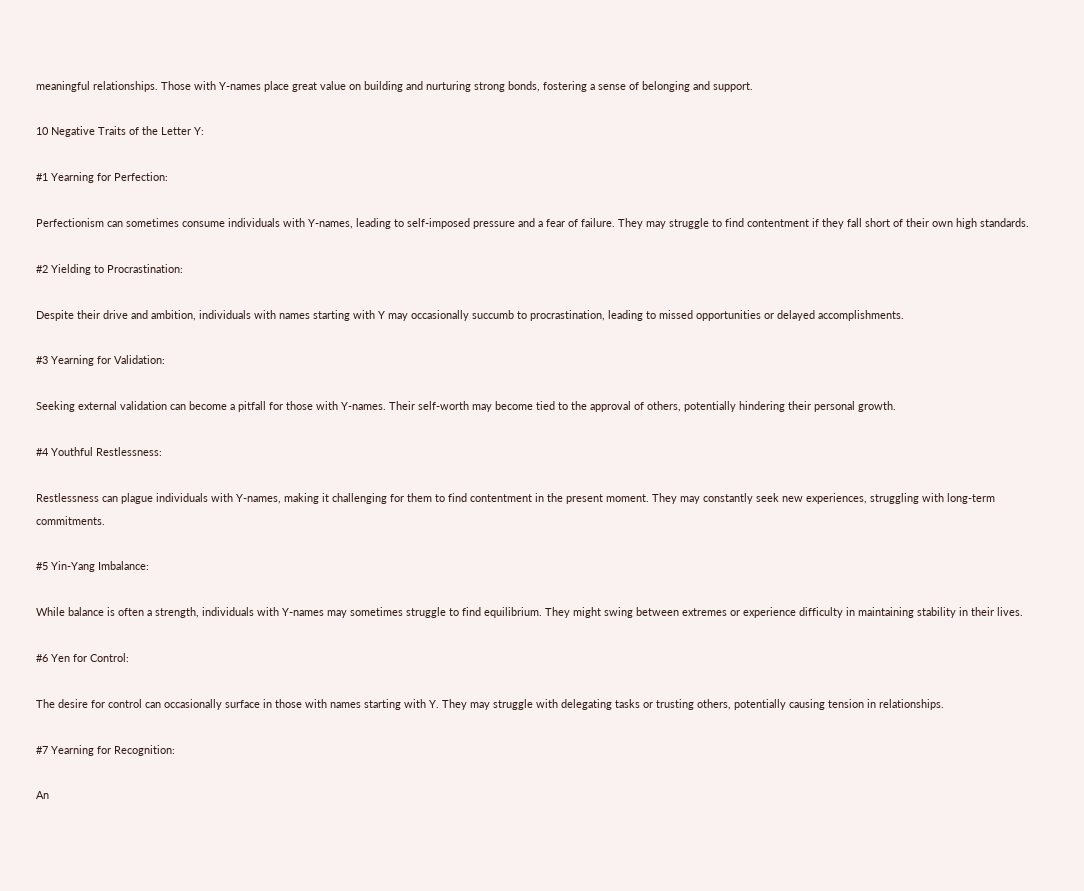meaningful relationships. Those with Y-names place great value on building and nurturing strong bonds, fostering a sense of belonging and support.

10 Negative Traits of the Letter Y:

#1 Yearning for Perfection:

Perfectionism can sometimes consume individuals with Y-names, leading to self-imposed pressure and a fear of failure. They may struggle to find contentment if they fall short of their own high standards.

#2 Yielding to Procrastination:

Despite their drive and ambition, individuals with names starting with Y may occasionally succumb to procrastination, leading to missed opportunities or delayed accomplishments.

#3 Yearning for Validation:

Seeking external validation can become a pitfall for those with Y-names. Their self-worth may become tied to the approval of others, potentially hindering their personal growth.

#4 Youthful Restlessness:

Restlessness can plague individuals with Y-names, making it challenging for them to find contentment in the present moment. They may constantly seek new experiences, struggling with long-term commitments.

#5 Yin-Yang Imbalance:

While balance is often a strength, individuals with Y-names may sometimes struggle to find equilibrium. They might swing between extremes or experience difficulty in maintaining stability in their lives.

#6 Yen for Control:

The desire for control can occasionally surface in those with names starting with Y. They may struggle with delegating tasks or trusting others, potentially causing tension in relationships.

#7 Yearning for Recognition:

An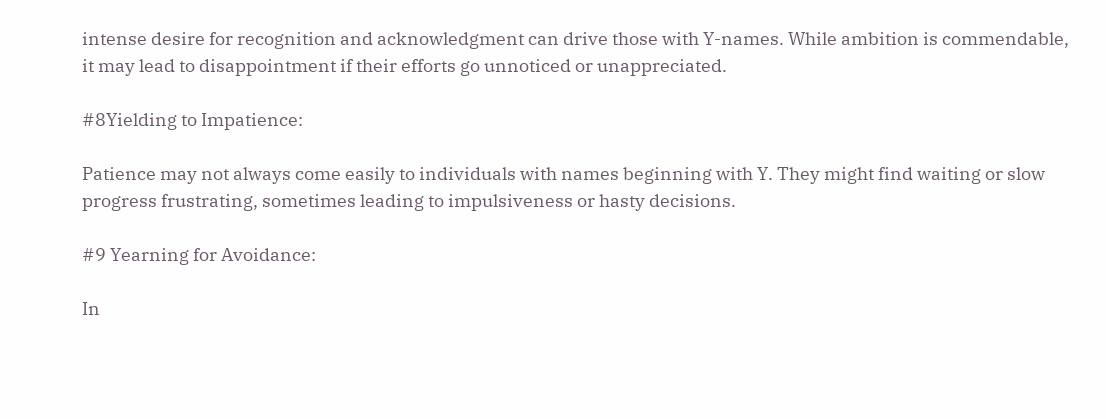intense desire for recognition and acknowledgment can drive those with Y-names. While ambition is commendable, it may lead to disappointment if their efforts go unnoticed or unappreciated.

#8Yielding to Impatience:

Patience may not always come easily to individuals with names beginning with Y. They might find waiting or slow progress frustrating, sometimes leading to impulsiveness or hasty decisions.

#9 Yearning for Avoidance:

In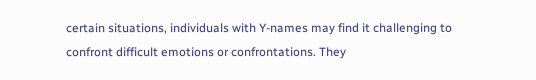certain situations, individuals with Y-names may find it challenging to confront difficult emotions or confrontations. They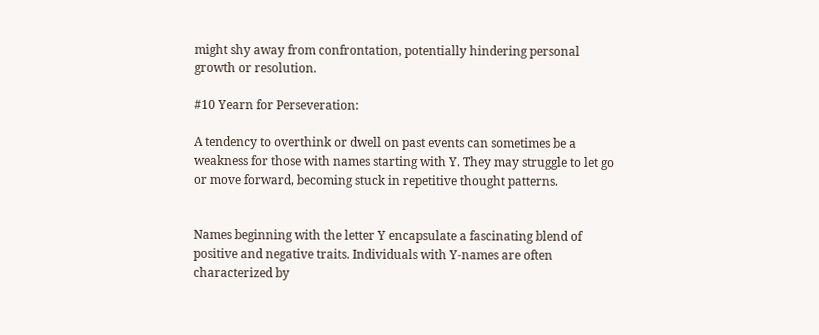might shy away from confrontation, potentially hindering personal growth or resolution.

#10 Yearn for Perseveration:

A tendency to overthink or dwell on past events can sometimes be a weakness for those with names starting with Y. They may struggle to let go or move forward, becoming stuck in repetitive thought patterns.


Names beginning with the letter Y encapsulate a fascinating blend of positive and negative traits. Individuals with Y-names are often characterized by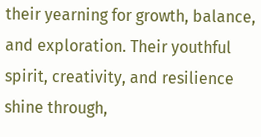their yearning for growth, balance, and exploration. Their youthful spirit, creativity, and resilience shine through,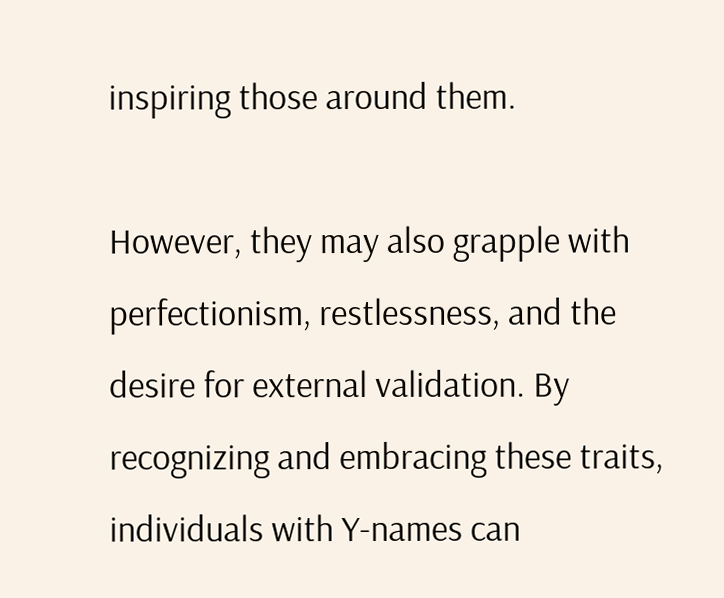inspiring those around them.

However, they may also grapple with perfectionism, restlessness, and the desire for external validation. By recognizing and embracing these traits, individuals with Y-names can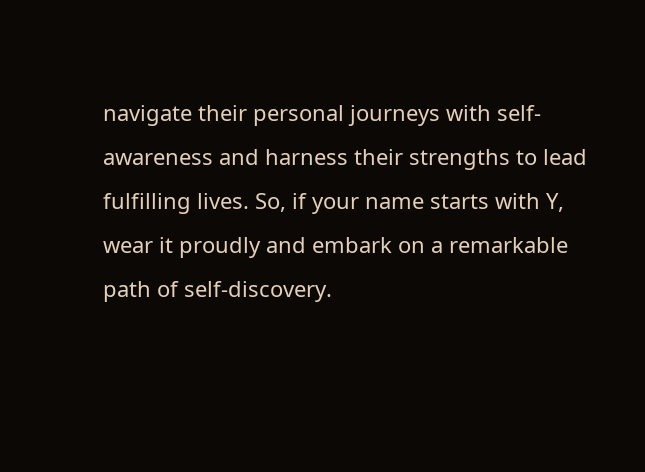navigate their personal journeys with self-awareness and harness their strengths to lead fulfilling lives. So, if your name starts with Y, wear it proudly and embark on a remarkable path of self-discovery.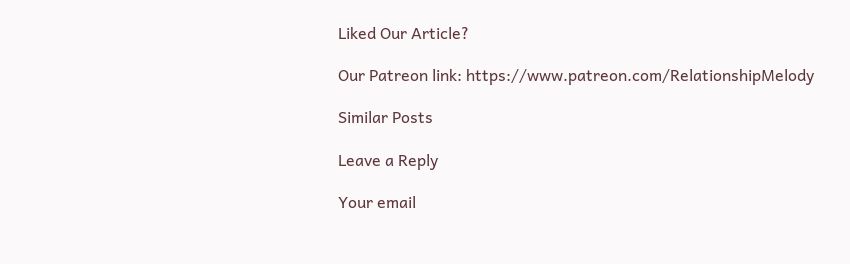Liked Our Article?

Our Patreon link: https://www.patreon.com/RelationshipMelody

Similar Posts

Leave a Reply

Your email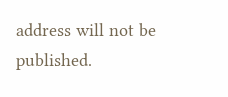address will not be published.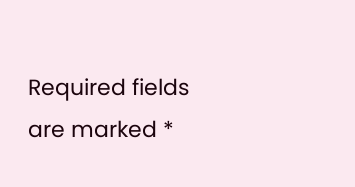Required fields are marked *